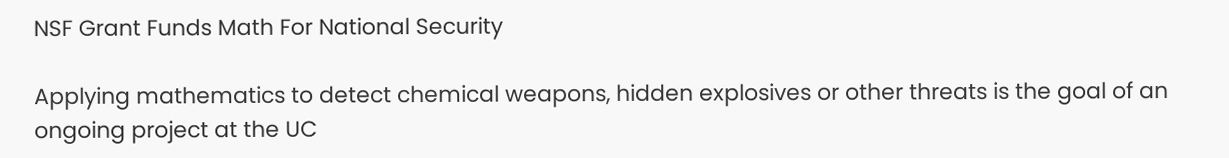NSF Grant Funds Math For National Security

Applying mathematics to detect chemical weapons, hidden explosives or other threats is the goal of an ongoing project at the UC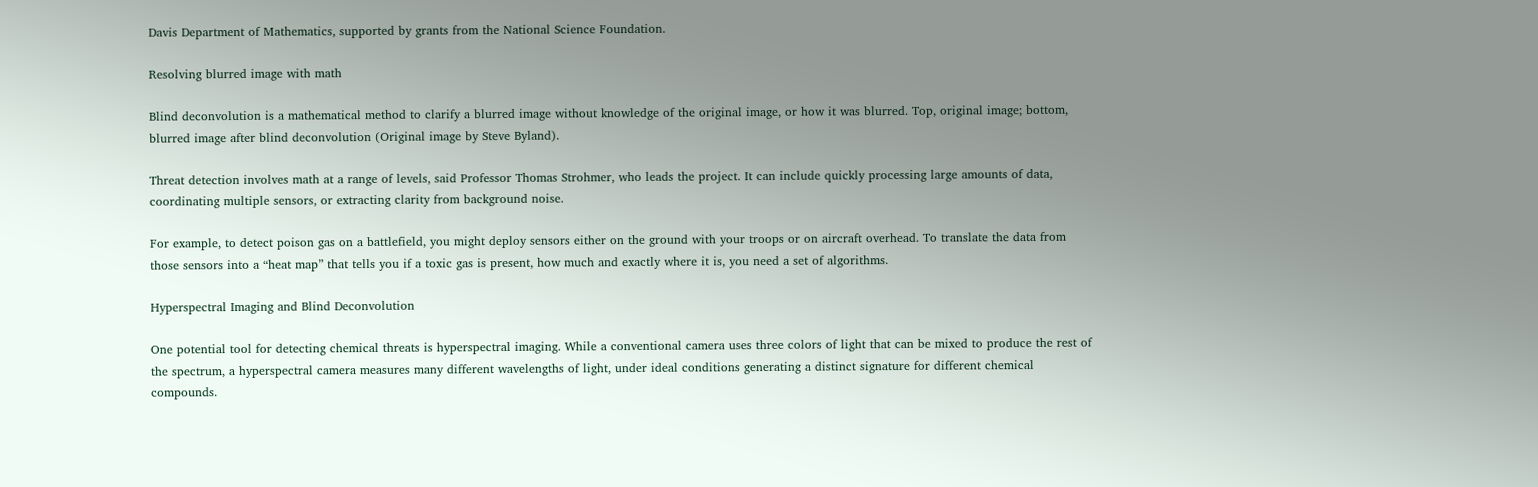Davis Department of Mathematics, supported by grants from the National Science Foundation.

Resolving blurred image with math

Blind deconvolution is a mathematical method to clarify a blurred image without knowledge of the original image, or how it was blurred. Top, original image; bottom, blurred image after blind deconvolution (Original image by Steve Byland).

Threat detection involves math at a range of levels, said Professor Thomas Strohmer, who leads the project. It can include quickly processing large amounts of data, coordinating multiple sensors, or extracting clarity from background noise.

For example, to detect poison gas on a battlefield, you might deploy sensors either on the ground with your troops or on aircraft overhead. To translate the data from those sensors into a “heat map” that tells you if a toxic gas is present, how much and exactly where it is, you need a set of algorithms.

Hyperspectral Imaging and Blind Deconvolution

One potential tool for detecting chemical threats is hyperspectral imaging. While a conventional camera uses three colors of light that can be mixed to produce the rest of the spectrum, a hyperspectral camera measures many different wavelengths of light, under ideal conditions generating a distinct signature for different chemical compounds.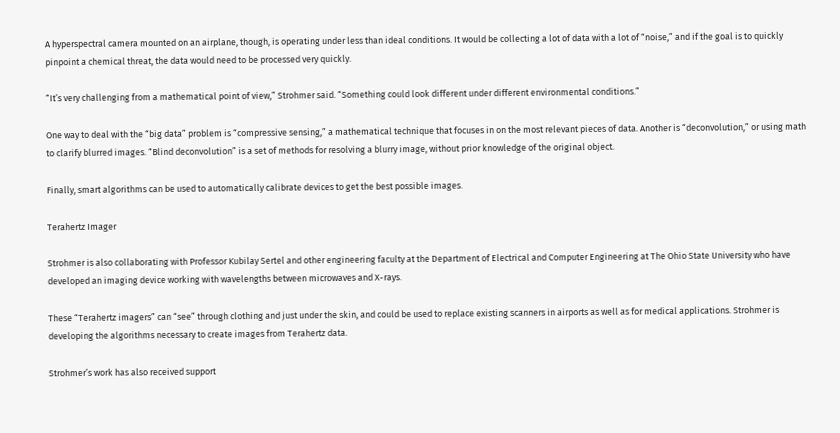A hyperspectral camera mounted on an airplane, though, is operating under less than ideal conditions. It would be collecting a lot of data with a lot of “noise,” and if the goal is to quickly pinpoint a chemical threat, the data would need to be processed very quickly.

“It’s very challenging from a mathematical point of view,” Strohmer said. “Something could look different under different environmental conditions.”

One way to deal with the “big data” problem is “compressive sensing,” a mathematical technique that focuses in on the most relevant pieces of data. Another is “deconvolution,” or using math to clarify blurred images. “Blind deconvolution” is a set of methods for resolving a blurry image, without prior knowledge of the original object.

Finally, smart algorithms can be used to automatically calibrate devices to get the best possible images.

Terahertz Imager

Strohmer is also collaborating with Professor Kubilay Sertel and other engineering faculty at the Department of Electrical and Computer Engineering at The Ohio State University who have developed an imaging device working with wavelengths between microwaves and X-rays.

These “Terahertz imagers” can “see” through clothing and just under the skin, and could be used to replace existing scanners in airports as well as for medical applications. Strohmer is developing the algorithms necessary to create images from Terahertz data.

Strohmer’s work has also received support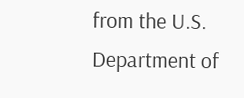from the U.S. Department of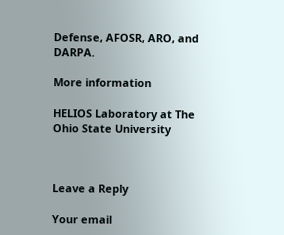Defense, AFOSR, ARO, and DARPA.

More information

HELIOS Laboratory at The Ohio State University



Leave a Reply

Your email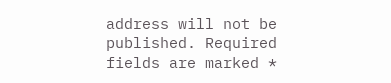address will not be published. Required fields are marked *